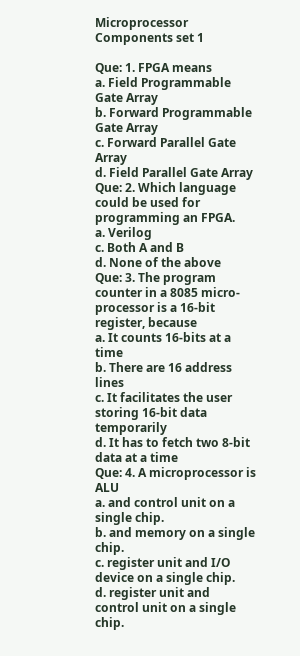Microprocessor Components set 1

Que: 1. FPGA means
a. Field Programmable Gate Array
b. Forward Programmable Gate Array
c. Forward Parallel Gate Array
d. Field Parallel Gate Array
Que: 2. Which language could be used for programming an FPGA.
a. Verilog
c. Both A and B
d. None of the above
Que: 3. The program counter in a 8085 micro-processor is a 16-bit register, because
a. It counts 16-bits at a time
b. There are 16 address lines
c. It facilitates the user storing 16-bit data temporarily
d. It has to fetch two 8-bit data at a time
Que: 4. A microprocessor is ALU
a. and control unit on a single chip.
b. and memory on a single chip.
c. register unit and I/O device on a single chip.
d. register unit and control unit on a single chip.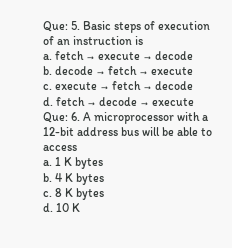Que: 5. Basic steps of execution of an instruction is
a. fetch → execute → decode
b. decode → fetch → execute
c. execute → fetch → decode
d. fetch → decode → execute
Que: 6. A microprocessor with a 12-bit address bus will be able to access
a. 1 K bytes
b. 4 K bytes
c. 8 K bytes
d. 10 K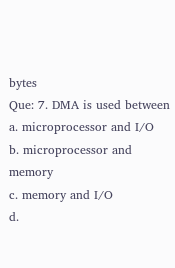bytes
Que: 7. DMA is used between
a. microprocessor and I/O
b. microprocessor and memory
c. memory and I/O
d.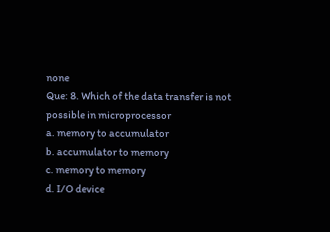none
Que: 8. Which of the data transfer is not possible in microprocessor
a. memory to accumulator
b. accumulator to memory
c. memory to memory
d. I/O device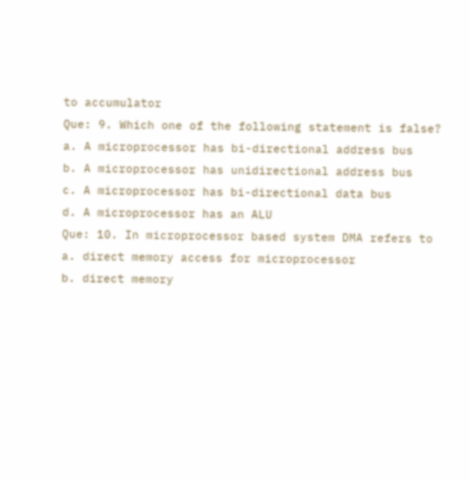to accumulator
Que: 9. Which one of the following statement is false?
a. A microprocessor has bi-directional address bus
b. A microprocessor has unidirectional address bus
c. A microprocessor has bi-directional data bus
d. A microprocessor has an ALU
Que: 10. In microprocessor based system DMA refers to
a. direct memory access for microprocessor
b. direct memory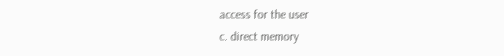access for the user
c. direct memory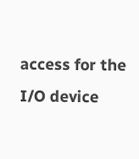access for the I/O device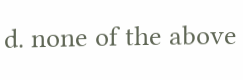d. none of the above